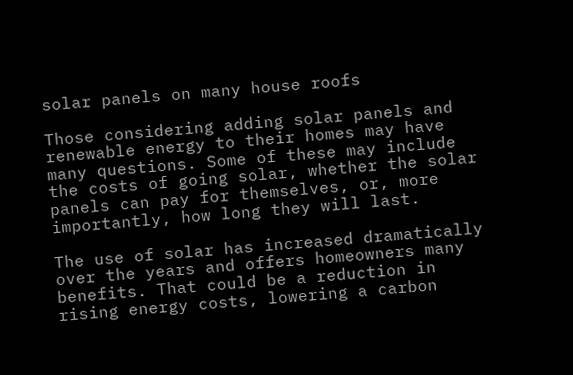solar panels on many house roofs

Those considering adding solar panels and renewable energy to their homes may have many questions. Some of these may include the costs of going solar, whether the solar panels can pay for themselves, or, more importantly, how long they will last.

The use of solar has increased dramatically over the years and offers homeowners many benefits. That could be a reduction in rising energy costs, lowering a carbon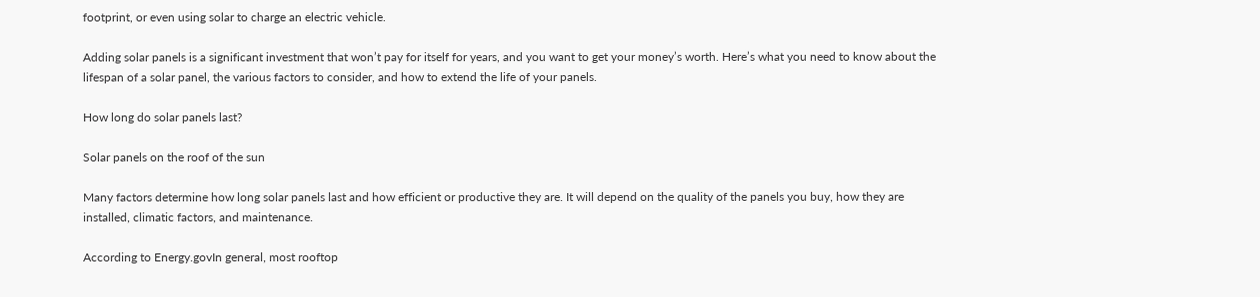footprint, or even using solar to charge an electric vehicle.

Adding solar panels is a significant investment that won’t pay for itself for years, and you want to get your money’s worth. Here’s what you need to know about the lifespan of a solar panel, the various factors to consider, and how to extend the life of your panels.

How long do solar panels last?

Solar panels on the roof of the sun

Many factors determine how long solar panels last and how efficient or productive they are. It will depend on the quality of the panels you buy, how they are installed, climatic factors, and maintenance.

According to Energy.govIn general, most rooftop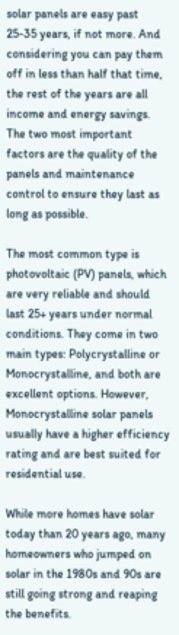solar panels are easy past 25-35 years, if not more. And considering you can pay them off in less than half that time, the rest of the years are all income and energy savings. The two most important factors are the quality of the panels and maintenance control to ensure they last as long as possible.

The most common type is photovoltaic (PV) panels, which are very reliable and should last 25+ years under normal conditions. They come in two main types: Polycrystalline or Monocrystalline, and both are excellent options. However, Monocrystalline solar panels usually have a higher efficiency rating and are best suited for residential use.

While more homes have solar today than 20 years ago, many homeowners who jumped on solar in the 1980s and 90s are still going strong and reaping the benefits.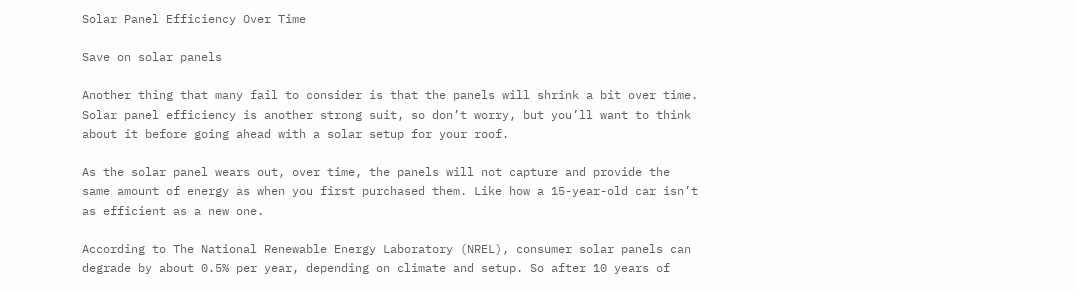Solar Panel Efficiency Over Time

Save on solar panels

Another thing that many fail to consider is that the panels will shrink a bit over time. Solar panel efficiency is another strong suit, so don’t worry, but you’ll want to think about it before going ahead with a solar setup for your roof.

As the solar panel wears out, over time, the panels will not capture and provide the same amount of energy as when you first purchased them. Like how a 15-year-old car isn’t as efficient as a new one.

According to The National Renewable Energy Laboratory (NREL), consumer solar panels can degrade by about 0.5% per year, depending on climate and setup. So after 10 years of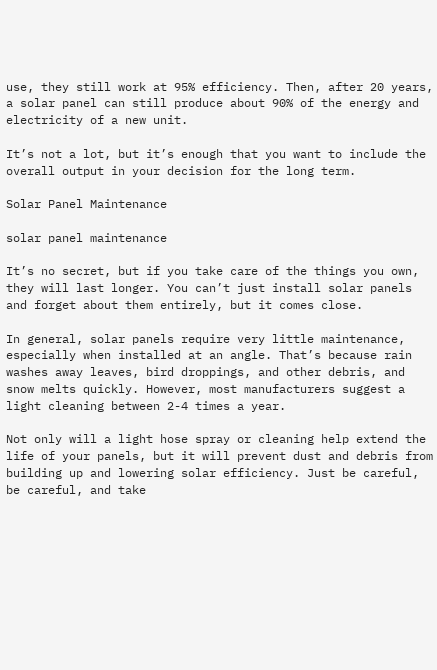use, they still work at 95% efficiency. Then, after 20 years, a solar panel can still produce about 90% of the energy and electricity of a new unit.

It’s not a lot, but it’s enough that you want to include the overall output in your decision for the long term.

Solar Panel Maintenance

solar panel maintenance

It’s no secret, but if you take care of the things you own, they will last longer. You can’t just install solar panels and forget about them entirely, but it comes close.

In general, solar panels require very little maintenance, especially when installed at an angle. That’s because rain washes away leaves, bird droppings, and other debris, and snow melts quickly. However, most manufacturers suggest a light cleaning between 2-4 times a year.

Not only will a light hose spray or cleaning help extend the life of your panels, but it will prevent dust and debris from building up and lowering solar efficiency. Just be careful, be careful, and take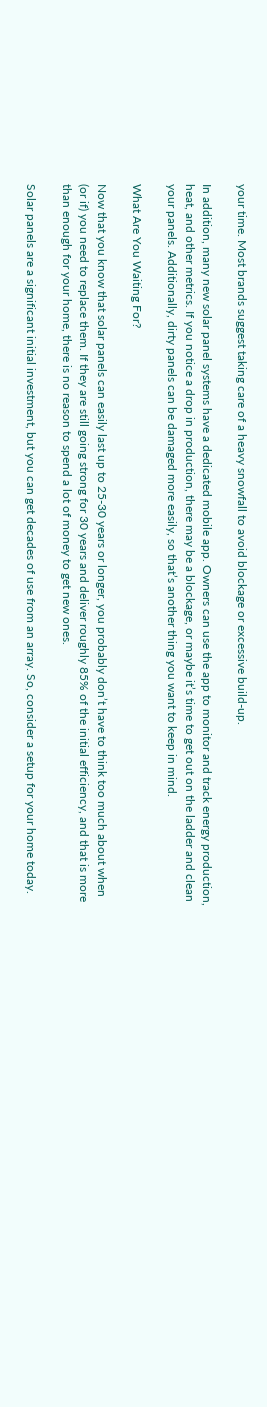your time. Most brands suggest taking care of a heavy snowfall to avoid blockage or excessive build-up.

In addition, many new solar panel systems have a dedicated mobile app. Owners can use the app to monitor and track energy production, heat, and other metrics. If you notice a drop in production, there may be a blockage, or maybe it’s time to get out on the ladder and clean your panels. Additionally, dirty panels can be damaged more easily, so that’s another thing you want to keep in mind.

What Are You Waiting For?

Now that you know that solar panels can easily last up to 25-30 years or longer, you probably don’t have to think too much about when (or if) you need to replace them. If they are still going strong for 30 years and deliver roughly 85% of the initial efficiency, and that is more than enough for your home, there is no reason to spend a lot of money to get new ones.

Solar panels are a significant initial investment, but you can get decades of use from an array. So, consider a setup for your home today.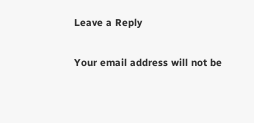Leave a Reply

Your email address will not be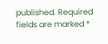published. Required fields are marked *